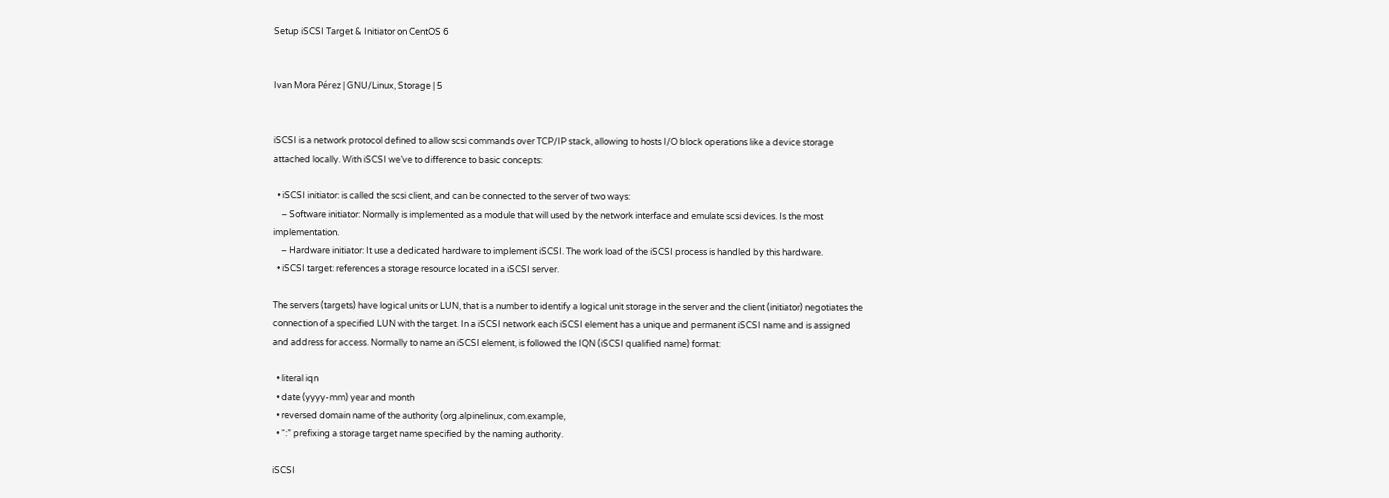Setup iSCSI Target & Initiator on CentOS 6


Ivan Mora Pérez | GNU/Linux, Storage | 5


iSCSI is a network protocol defined to allow scsi commands over TCP/IP stack, allowing to hosts I/O block operations like a device storage attached locally. With iSCSI we’ve to difference to basic concepts:

  • iSCSI initiator: is called the scsi client, and can be connected to the server of two ways:
    – Software initiator: Normally is implemented as a module that will used by the network interface and emulate scsi devices. Is the most implementation.
    – Hardware initiator: It use a dedicated hardware to implement iSCSI. The work load of the iSCSI process is handled by this hardware.
  • iSCSI target: references a storage resource located in a iSCSI server.

The servers (targets) have logical units or LUN, that is a number to identify a logical unit storage in the server and the client (initiator) negotiates the connection of a specified LUN with the target. In a iSCSI network each iSCSI element has a unique and permanent iSCSI name and is assigned and address for access. Normally to name an iSCSI element, is followed the IQN (iSCSI qualified name) format:

  • literal iqn
  • date (yyyy-mm) year and month
  • reversed domain name of the authority (org.alpinelinux, com.example,
  • “:” prefixing a storage target name specified by the naming authority.

iSCSI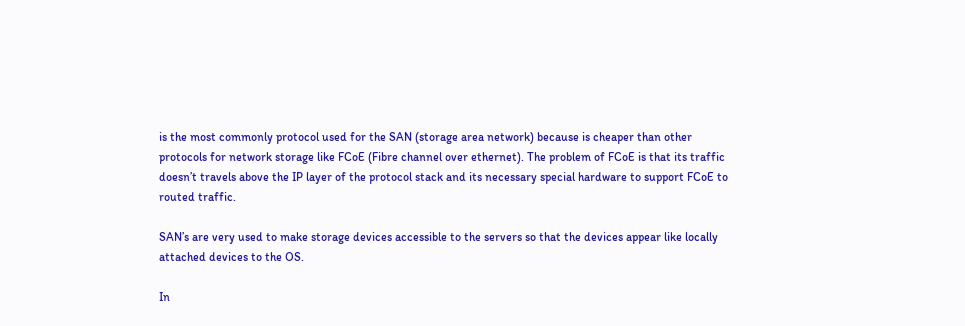is the most commonly protocol used for the SAN (storage area network) because is cheaper than other protocols for network storage like FCoE (Fibre channel over ethernet). The problem of FCoE is that its traffic doesn’t travels above the IP layer of the protocol stack and its necessary special hardware to support FCoE to routed traffic.

SAN’s are very used to make storage devices accessible to the servers so that the devices appear like locally attached devices to the OS.

In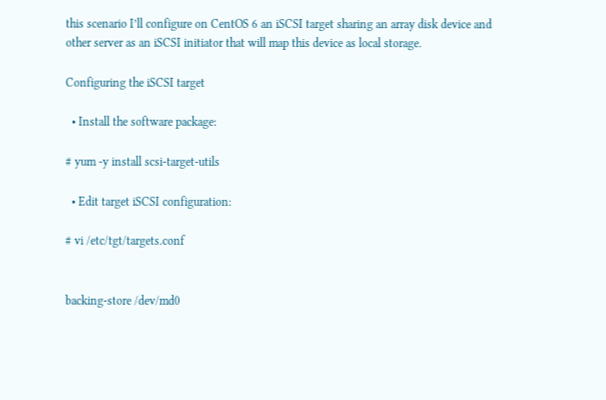this scenario I’ll configure on CentOS 6 an iSCSI target sharing an array disk device and other server as an iSCSI initiator that will map this device as local storage.

Configuring the iSCSI target

  • Install the software package:

# yum -y install scsi-target-utils

  • Edit target iSCSI configuration:

# vi /etc/tgt/targets.conf


backing-store /dev/md0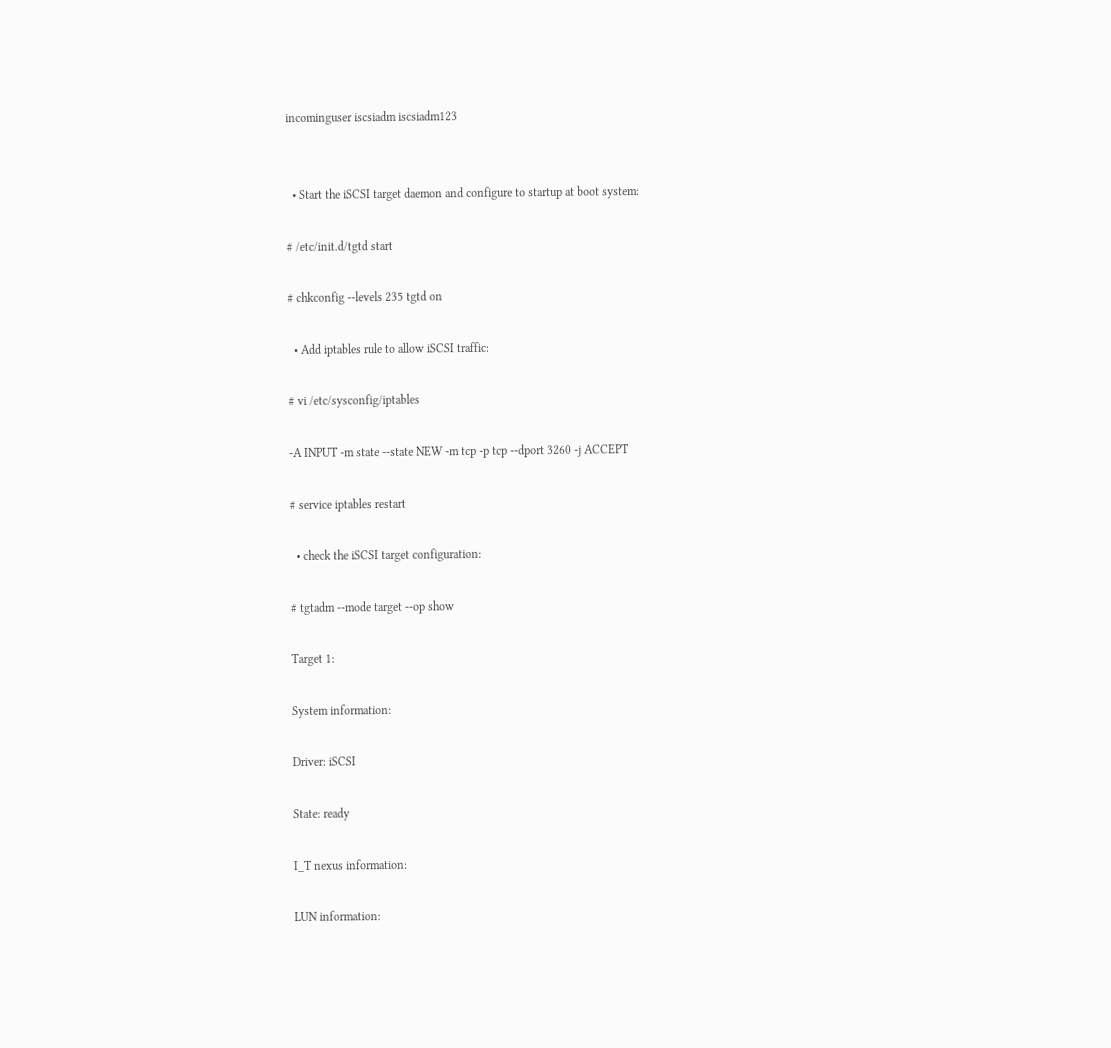incominguser iscsiadm iscsiadm123


  • Start the iSCSI target daemon and configure to startup at boot system:

# /etc/init.d/tgtd start

# chkconfig --levels 235 tgtd on

  • Add iptables rule to allow iSCSI traffic:

# vi /etc/sysconfig/iptables

-A INPUT -m state --state NEW -m tcp -p tcp --dport 3260 -j ACCEPT

# service iptables restart

  • check the iSCSI target configuration:

# tgtadm --mode target --op show

Target 1:

System information:

Driver: iSCSI

State: ready

I_T nexus information:

LUN information: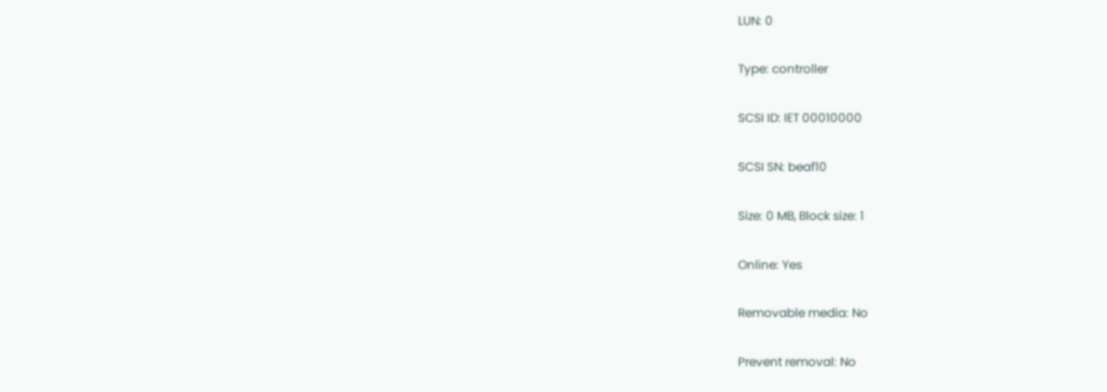LUN: 0

Type: controller

SCSI ID: IET 00010000

SCSI SN: beaf10

Size: 0 MB, Block size: 1

Online: Yes

Removable media: No

Prevent removal: No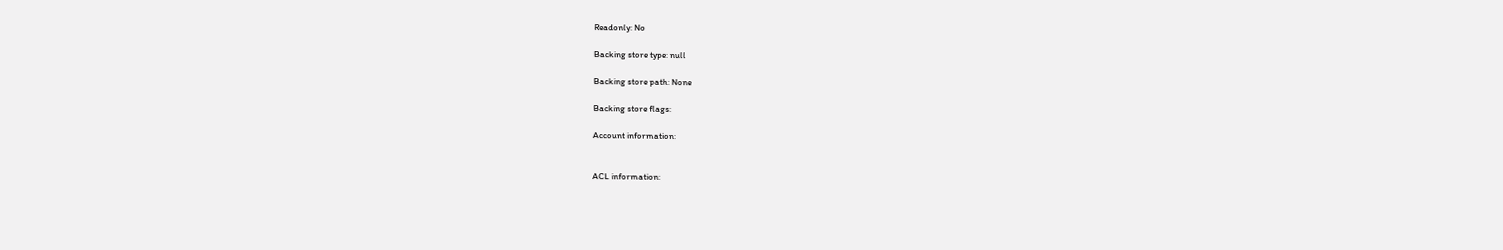Readonly: No

Backing store type: null

Backing store path: None

Backing store flags:

Account information:


ACL information: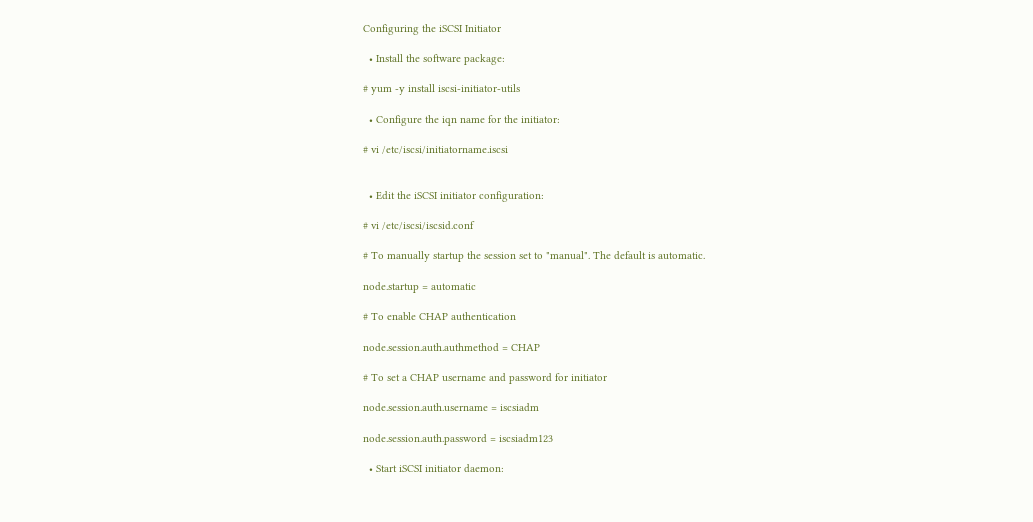Configuring the iSCSI Initiator

  • Install the software package:

# yum -y install iscsi-initiator-utils

  • Configure the iqn name for the initiator:

# vi /etc/iscsi/initiatorname.iscsi


  • Edit the iSCSI initiator configuration:

# vi /etc/iscsi/iscsid.conf

# To manually startup the session set to "manual". The default is automatic.

node.startup = automatic

# To enable CHAP authentication

node.session.auth.authmethod = CHAP

# To set a CHAP username and password for initiator

node.session.auth.username = iscsiadm

node.session.auth.password = iscsiadm123

  • Start iSCSI initiator daemon: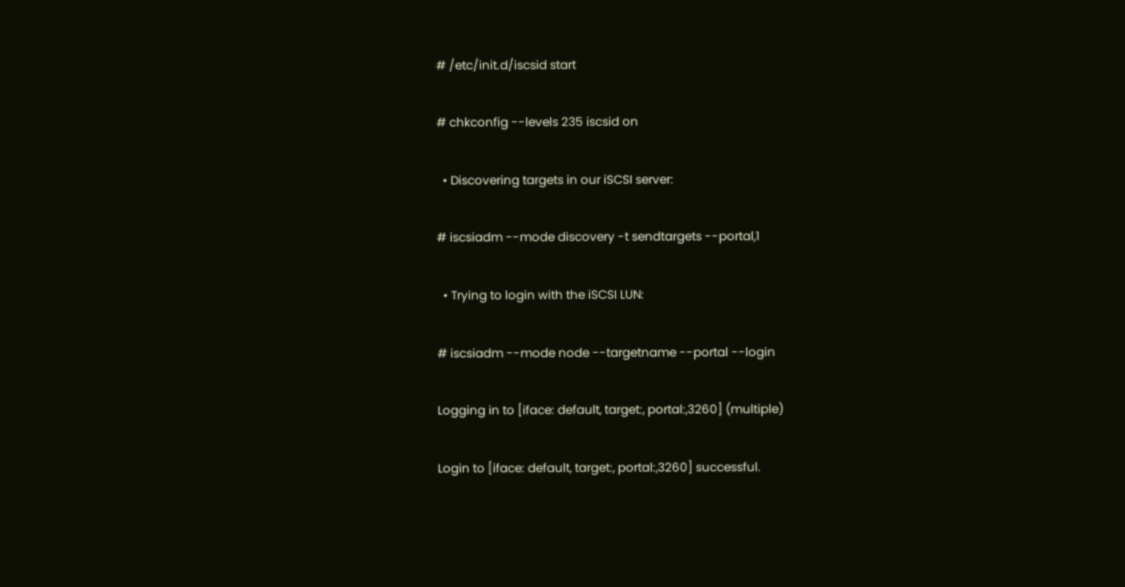# /etc/init.d/iscsid start

# chkconfig --levels 235 iscsid on

  • Discovering targets in our iSCSI server:

# iscsiadm --mode discovery -t sendtargets --portal,1

  • Trying to login with the iSCSI LUN:

# iscsiadm --mode node --targetname --portal --login

Logging in to [iface: default, target:, portal:,3260] (multiple)

Login to [iface: default, target:, portal:,3260] successful.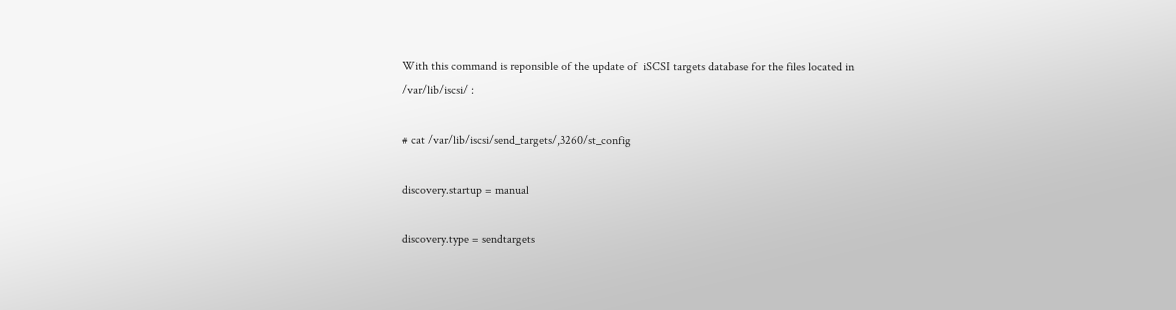With this command is reponsible of the update of  iSCSI targets database for the files located in /var/lib/iscsi/ :

# cat /var/lib/iscsi/send_targets/,3260/st_config

discovery.startup = manual

discovery.type = sendtargets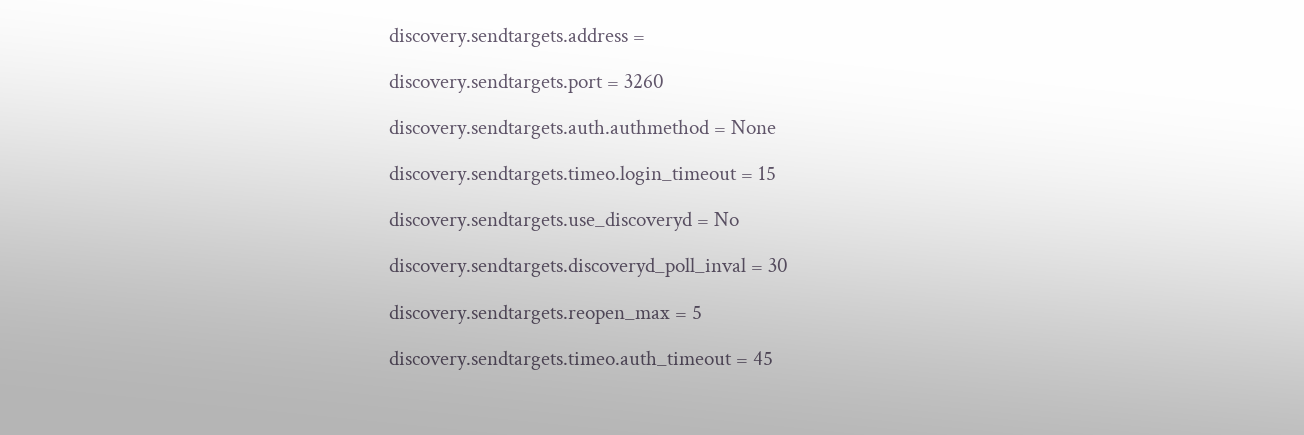discovery.sendtargets.address =

discovery.sendtargets.port = 3260

discovery.sendtargets.auth.authmethod = None

discovery.sendtargets.timeo.login_timeout = 15

discovery.sendtargets.use_discoveryd = No

discovery.sendtargets.discoveryd_poll_inval = 30

discovery.sendtargets.reopen_max = 5

discovery.sendtargets.timeo.auth_timeout = 45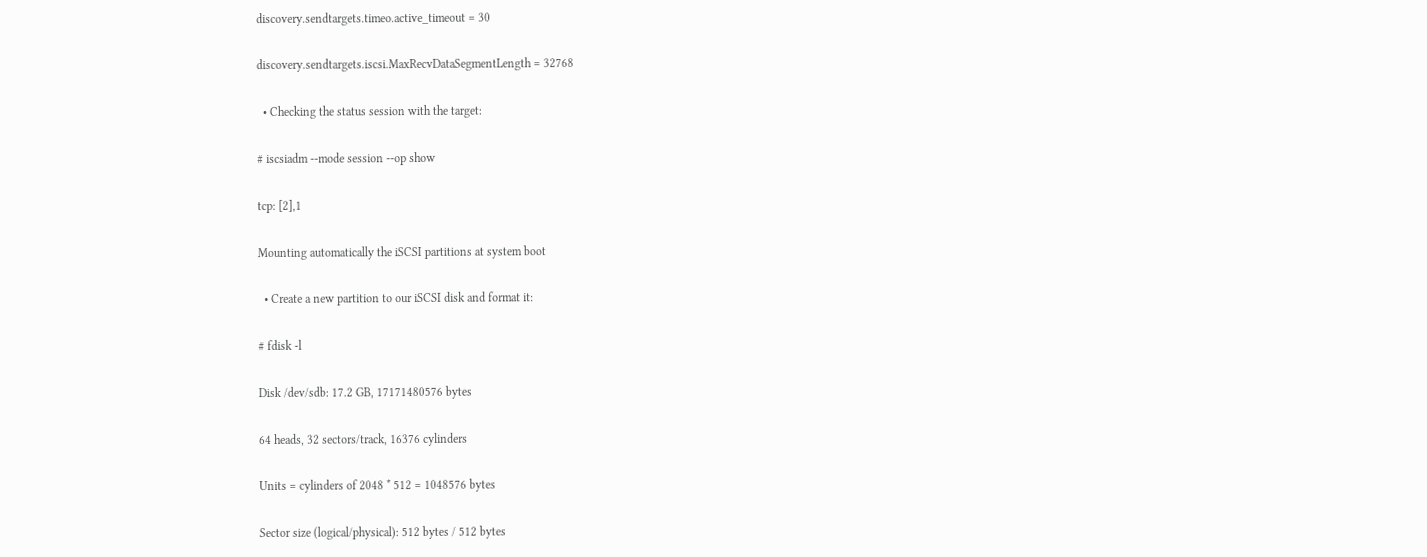discovery.sendtargets.timeo.active_timeout = 30

discovery.sendtargets.iscsi.MaxRecvDataSegmentLength = 32768

  • Checking the status session with the target:

# iscsiadm --mode session --op show

tcp: [2],1

Mounting automatically the iSCSI partitions at system boot

  • Create a new partition to our iSCSI disk and format it:

# fdisk -l

Disk /dev/sdb: 17.2 GB, 17171480576 bytes

64 heads, 32 sectors/track, 16376 cylinders

Units = cylinders of 2048 * 512 = 1048576 bytes

Sector size (logical/physical): 512 bytes / 512 bytes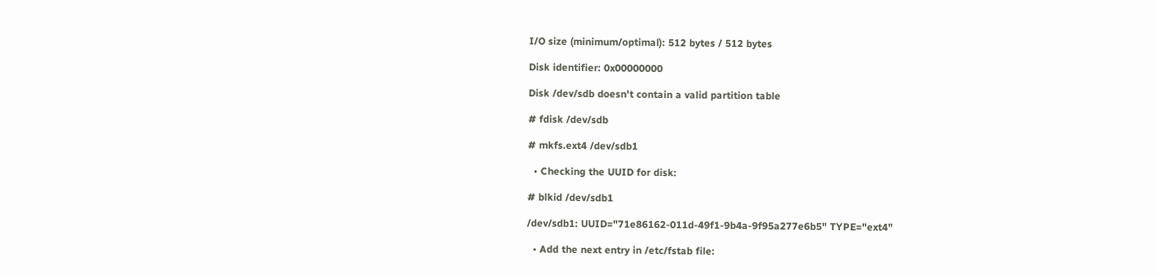I/O size (minimum/optimal): 512 bytes / 512 bytes

Disk identifier: 0x00000000

Disk /dev/sdb doesn't contain a valid partition table

# fdisk /dev/sdb

# mkfs.ext4 /dev/sdb1

  • Checking the UUID for disk:

# blkid /dev/sdb1

/dev/sdb1: UUID="71e86162-011d-49f1-9b4a-9f95a277e6b5" TYPE="ext4"

  • Add the next entry in /etc/fstab file: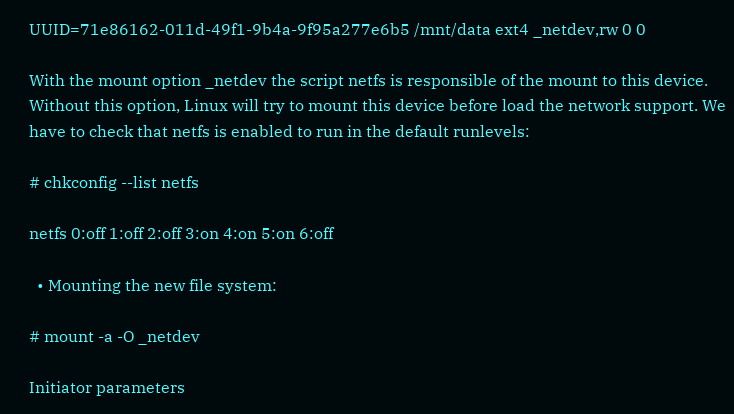UUID=71e86162-011d-49f1-9b4a-9f95a277e6b5 /mnt/data ext4 _netdev,rw 0 0

With the mount option _netdev the script netfs is responsible of the mount to this device. Without this option, Linux will try to mount this device before load the network support. We have to check that netfs is enabled to run in the default runlevels:

# chkconfig --list netfs

netfs 0:off 1:off 2:off 3:on 4:on 5:on 6:off

  • Mounting the new file system:

# mount -a -O _netdev

Initiator parameters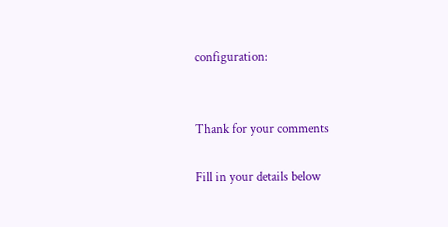configuration:


Thank for your comments

Fill in your details below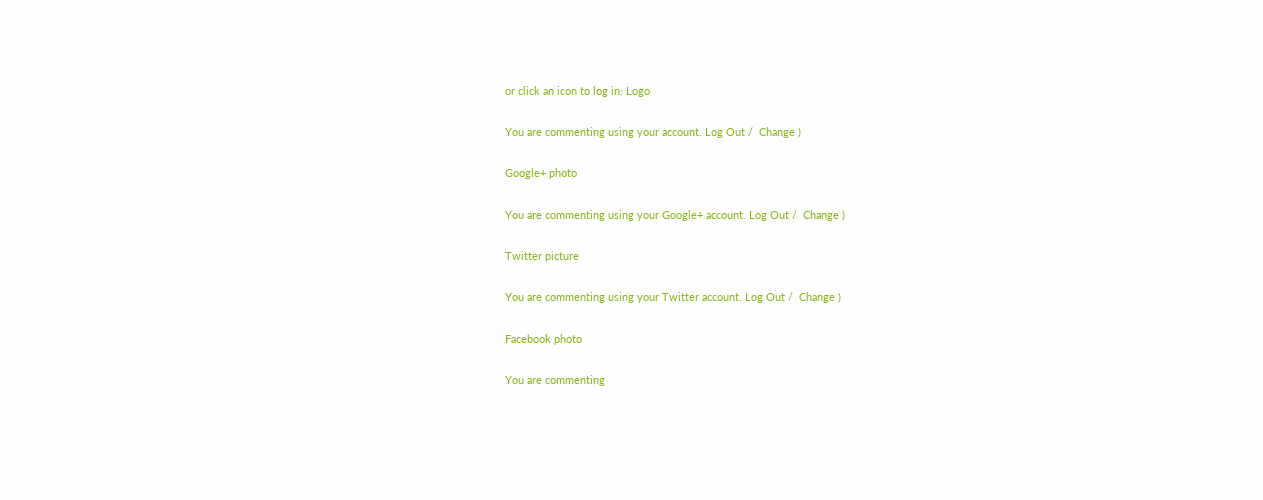or click an icon to log in: Logo

You are commenting using your account. Log Out /  Change )

Google+ photo

You are commenting using your Google+ account. Log Out /  Change )

Twitter picture

You are commenting using your Twitter account. Log Out /  Change )

Facebook photo

You are commenting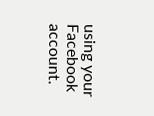using your Facebook account.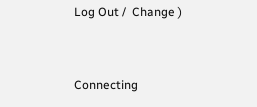Log Out /  Change )


Connecting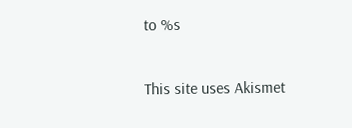to %s

This site uses Akismet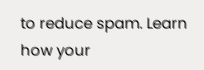to reduce spam. Learn how your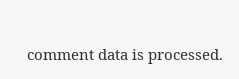comment data is processed.